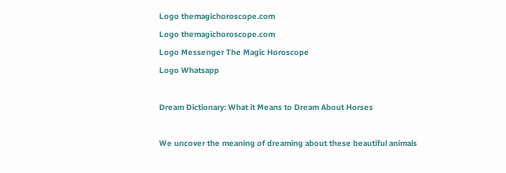Logo themagichoroscope.com
Logo themagichoroscope.com
Logo Messenger The Magic Horoscope
Logo Whatsapp

Dream Dictionary: What it Means to Dream About Horses

We uncover the meaning of dreaming about these beautiful animals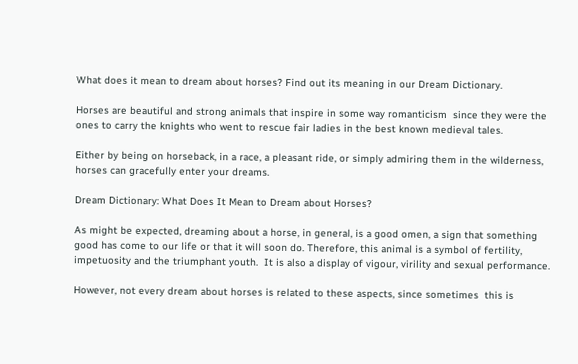What does it mean to dream about horses? Find out its meaning in our Dream Dictionary.

Horses are beautiful and strong animals that inspire in some way romanticism  since they were the ones to carry the knights who went to rescue fair ladies in the best known medieval tales.

Either by being on horseback, in a race, a pleasant ride, or simply admiring them in the wilderness, horses can gracefully enter your dreams.

Dream Dictionary: What Does It Mean to Dream about Horses?

As might be expected, dreaming about a horse, in general, is a good omen, a sign that something good has come to our life or that it will soon do. Therefore, this animal is a symbol of fertility, impetuosity and the triumphant youth.  It is also a display of vigour, virility and sexual performance.

However, not every dream about horses is related to these aspects, since sometimes  this is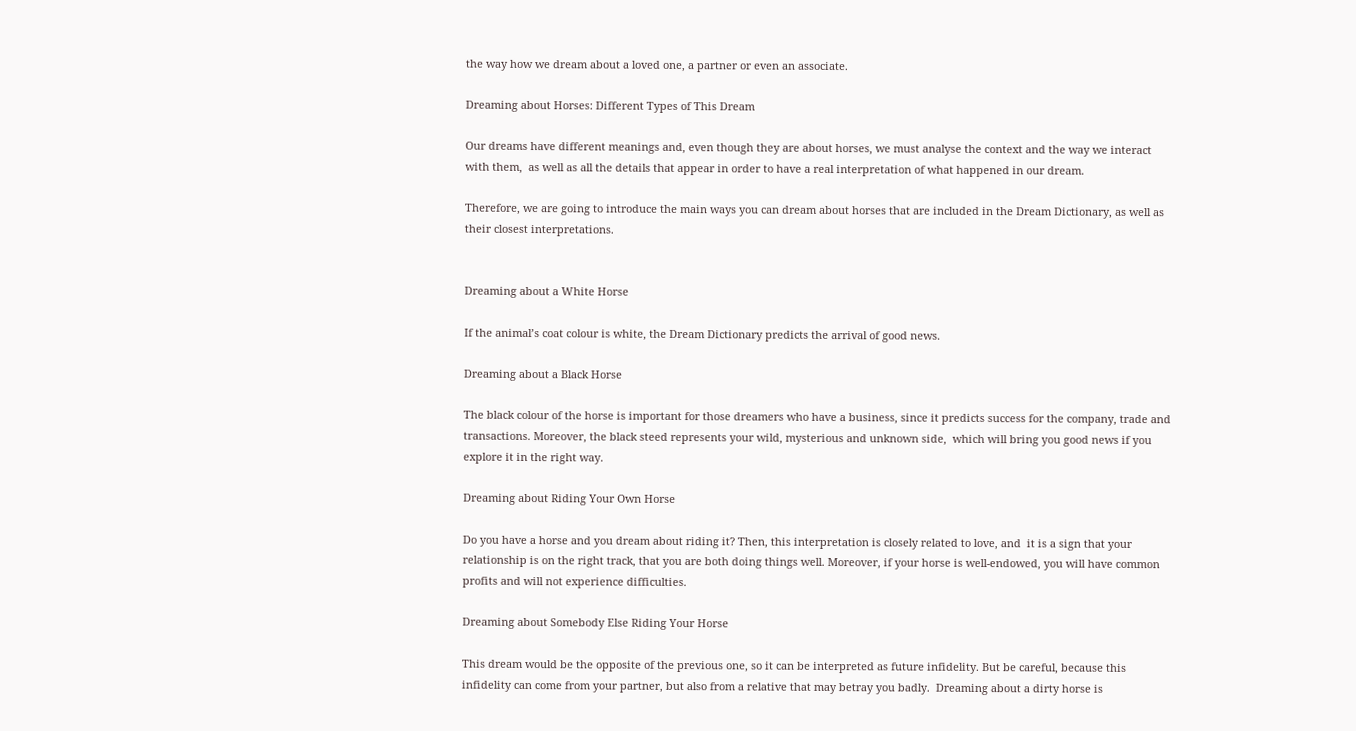the way how we dream about a loved one, a partner or even an associate.

Dreaming about Horses: Different Types of This Dream

Our dreams have different meanings and, even though they are about horses, we must analyse the context and the way we interact with them,  as well as all the details that appear in order to have a real interpretation of what happened in our dream.

Therefore, we are going to introduce the main ways you can dream about horses that are included in the Dream Dictionary, as well as their closest interpretations.


Dreaming about a White Horse

If the animal’s coat colour is white, the Dream Dictionary predicts the arrival of good news.

Dreaming about a Black Horse

The black colour of the horse is important for those dreamers who have a business, since it predicts success for the company, trade and transactions. Moreover, the black steed represents your wild, mysterious and unknown side,  which will bring you good news if you explore it in the right way.

Dreaming about Riding Your Own Horse

Do you have a horse and you dream about riding it? Then, this interpretation is closely related to love, and  it is a sign that your relationship is on the right track, that you are both doing things well. Moreover, if your horse is well-endowed, you will have common profits and will not experience difficulties.

Dreaming about Somebody Else Riding Your Horse

This dream would be the opposite of the previous one, so it can be interpreted as future infidelity. But be careful, because this infidelity can come from your partner, but also from a relative that may betray you badly.  Dreaming about a dirty horse is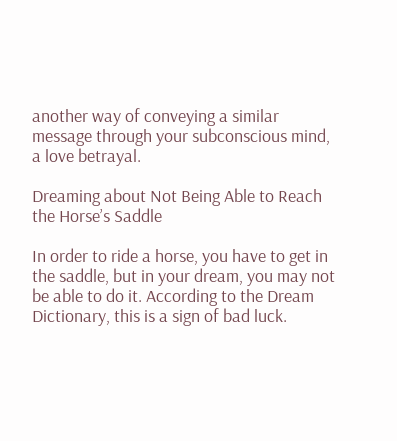another way of conveying a similar message through your subconscious mind, a love betrayal.

Dreaming about Not Being Able to Reach the Horse’s Saddle

In order to ride a horse, you have to get in the saddle, but in your dream, you may not be able to do it. According to the Dream Dictionary, this is a sign of bad luck.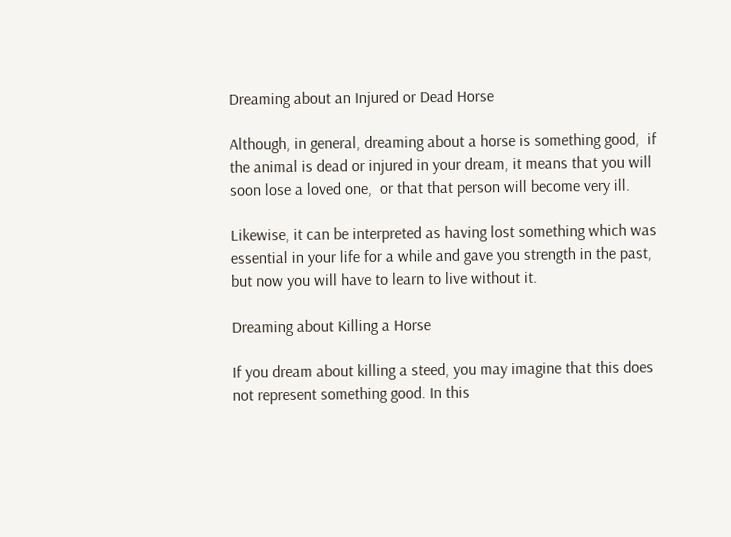Dreaming about an Injured or Dead Horse

Although, in general, dreaming about a horse is something good,  if the animal is dead or injured in your dream, it means that you will soon lose a loved one,  or that that person will become very ill.

Likewise, it can be interpreted as having lost something which was essential in your life for a while and gave you strength in the past, but now you will have to learn to live without it.

Dreaming about Killing a Horse

If you dream about killing a steed, you may imagine that this does not represent something good. In this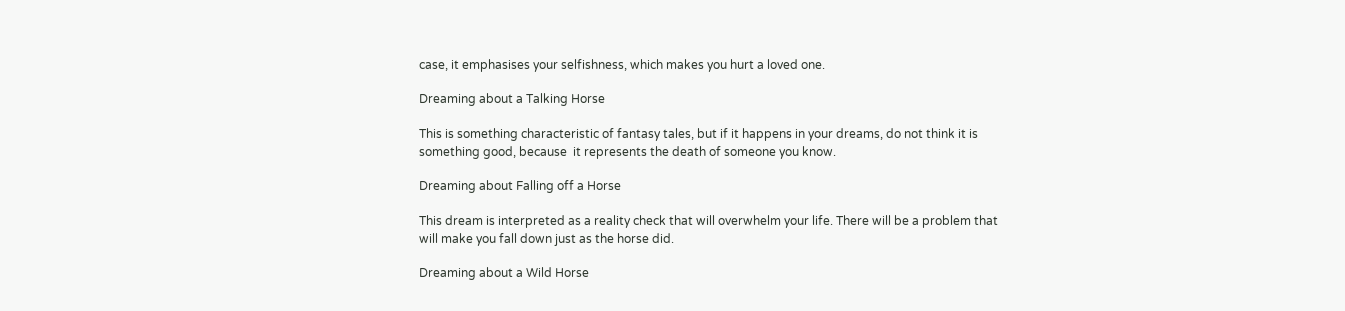case, it emphasises your selfishness, which makes you hurt a loved one.

Dreaming about a Talking Horse

This is something characteristic of fantasy tales, but if it happens in your dreams, do not think it is something good, because  it represents the death of someone you know.

Dreaming about Falling off a Horse

This dream is interpreted as a reality check that will overwhelm your life. There will be a problem that will make you fall down just as the horse did.

Dreaming about a Wild Horse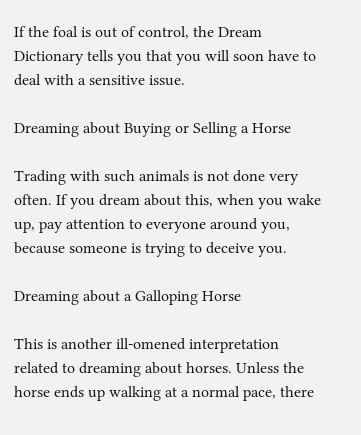If the foal is out of control, the Dream Dictionary tells you that you will soon have to deal with a sensitive issue.

Dreaming about Buying or Selling a Horse

Trading with such animals is not done very often. If you dream about this, when you wake up, pay attention to everyone around you, because someone is trying to deceive you.

Dreaming about a Galloping Horse

This is another ill-omened interpretation related to dreaming about horses. Unless the horse ends up walking at a normal pace, there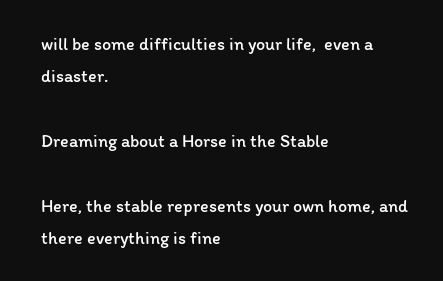will be some difficulties in your life,  even a disaster.

Dreaming about a Horse in the Stable

Here, the stable represents your own home, and there everything is fine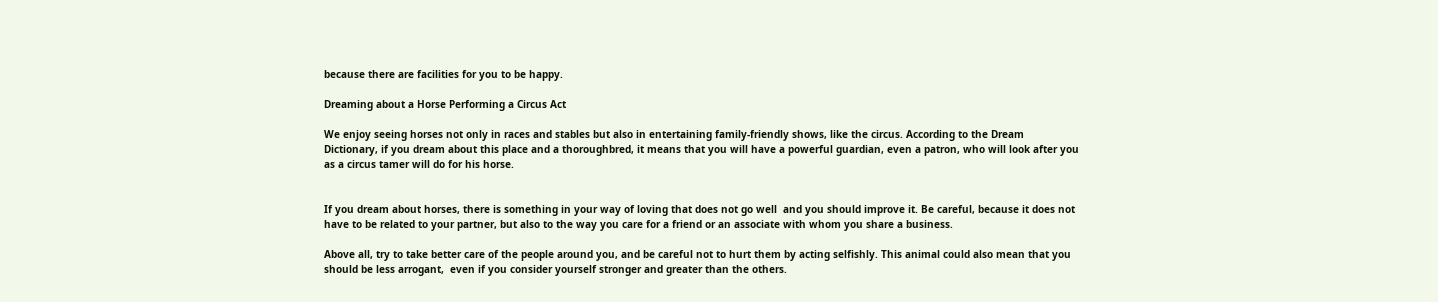because there are facilities for you to be happy.

Dreaming about a Horse Performing a Circus Act

We enjoy seeing horses not only in races and stables but also in entertaining family-friendly shows, like the circus. According to the Dream Dictionary, if you dream about this place and a thoroughbred, it means that you will have a powerful guardian, even a patron, who will look after you as a circus tamer will do for his horse.


If you dream about horses, there is something in your way of loving that does not go well  and you should improve it. Be careful, because it does not have to be related to your partner, but also to the way you care for a friend or an associate with whom you share a business.

Above all, try to take better care of the people around you, and be careful not to hurt them by acting selfishly. This animal could also mean that you should be less arrogant,  even if you consider yourself stronger and greater than the others.